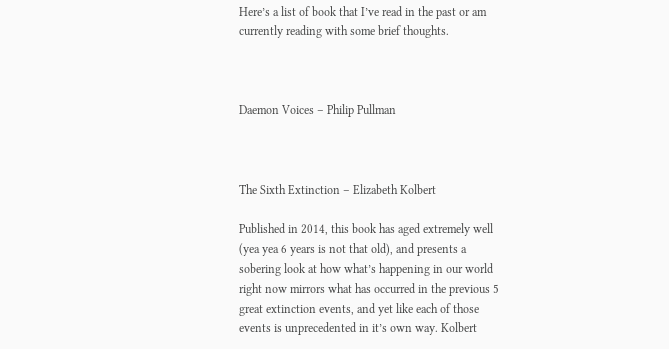Here’s a list of book that I’ve read in the past or am currently reading with some brief thoughts.



Daemon Voices – Philip Pullman



The Sixth Extinction – Elizabeth Kolbert

Published in 2014, this book has aged extremely well (yea yea 6 years is not that old), and presents a sobering look at how what’s happening in our world right now mirrors what has occurred in the previous 5 great extinction events, and yet like each of those events is unprecedented in it’s own way. Kolbert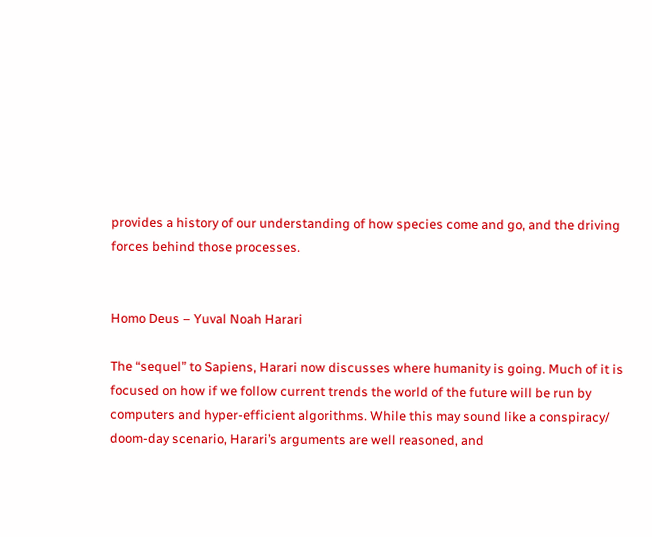provides a history of our understanding of how species come and go, and the driving forces behind those processes.


Homo Deus – Yuval Noah Harari

The “sequel” to Sapiens, Harari now discusses where humanity is going. Much of it is focused on how if we follow current trends the world of the future will be run by computers and hyper-efficient algorithms. While this may sound like a conspiracy/ doom-day scenario, Harari’s arguments are well reasoned, and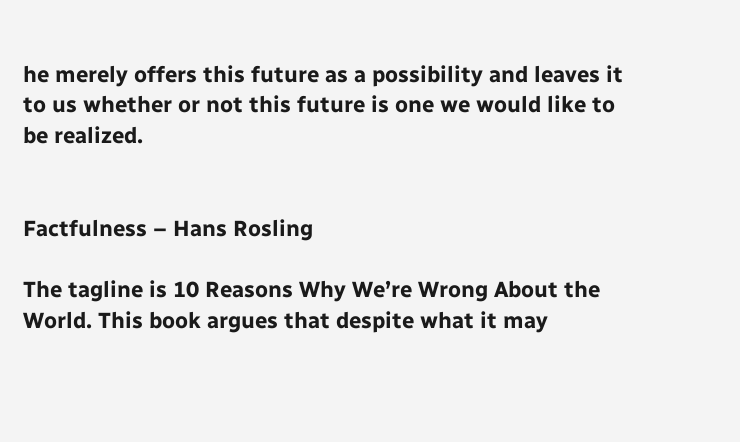he merely offers this future as a possibility and leaves it to us whether or not this future is one we would like to be realized.


Factfulness – Hans Rosling

The tagline is 10 Reasons Why We’re Wrong About the World. This book argues that despite what it may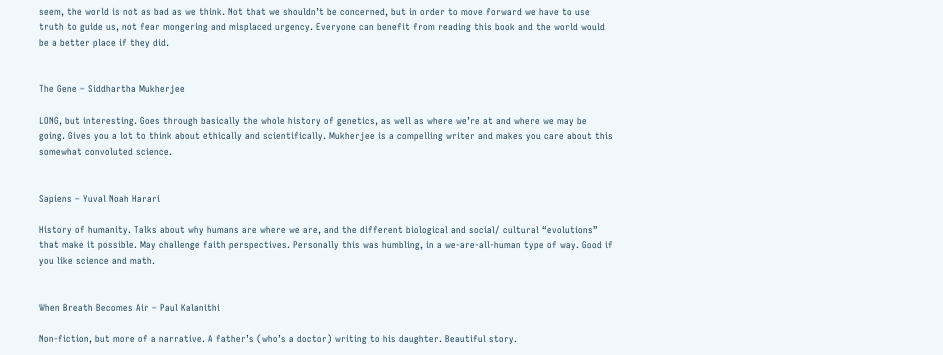seem, the world is not as bad as we think. Not that we shouldn’t be concerned, but in order to move forward we have to use truth to guide us, not fear mongering and misplaced urgency. Everyone can benefit from reading this book and the world would be a better place if they did.


The Gene – Siddhartha Mukherjee

LONG, but interesting. Goes through basically the whole history of genetics, as well as where we’re at and where we may be going. Gives you a lot to think about ethically and scientifically. Mukherjee is a compelling writer and makes you care about this somewhat convoluted science.


Sapiens – Yuval Noah Harari

History of humanity. Talks about why humans are where we are, and the different biological and social/ cultural “evolutions” that make it possible. May challenge faith perspectives. Personally this was humbling, in a we-are-all-human type of way. Good if you like science and math.


When Breath Becomes Air – Paul Kalanithi

Non-fiction, but more of a narrative. A father’s (who’s a doctor) writing to his daughter. Beautiful story.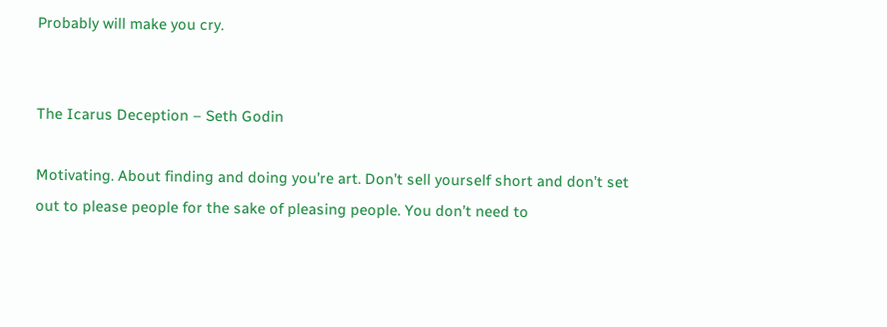Probably will make you cry.


The Icarus Deception – Seth Godin

Motivating. About finding and doing you’re art. Don’t sell yourself short and don’t set out to please people for the sake of pleasing people. You don’t need to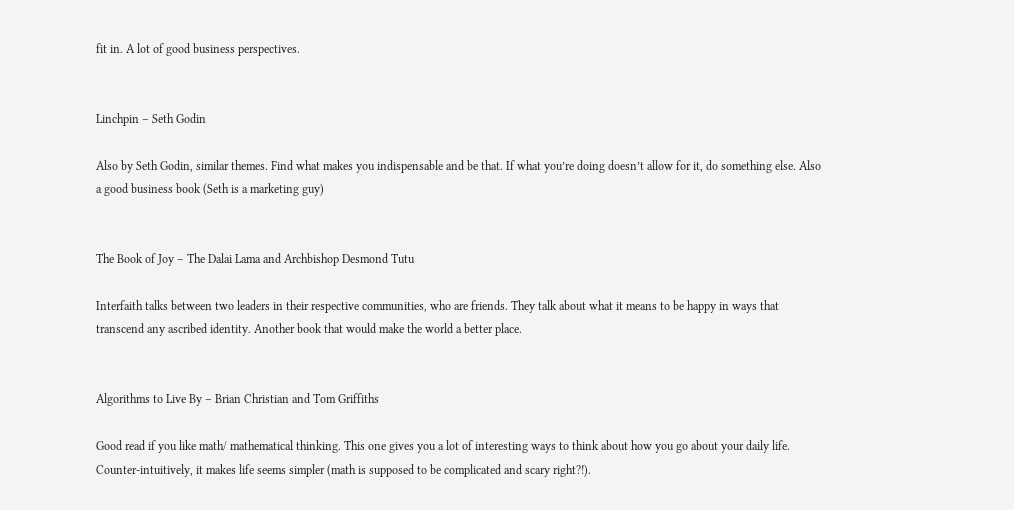fit in. A lot of good business perspectives.


Linchpin – Seth Godin

Also by Seth Godin, similar themes. Find what makes you indispensable and be that. If what you’re doing doesn’t allow for it, do something else. Also a good business book (Seth is a marketing guy)


The Book of Joy – The Dalai Lama and Archbishop Desmond Tutu

Interfaith talks between two leaders in their respective communities, who are friends. They talk about what it means to be happy in ways that transcend any ascribed identity. Another book that would make the world a better place.


Algorithms to Live By – Brian Christian and Tom Griffiths

Good read if you like math/ mathematical thinking. This one gives you a lot of interesting ways to think about how you go about your daily life. Counter-intuitively, it makes life seems simpler (math is supposed to be complicated and scary right?!).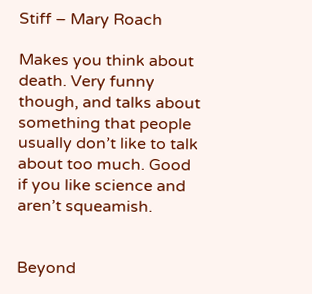Stiff – Mary Roach

Makes you think about death. Very funny though, and talks about something that people usually don’t like to talk about too much. Good if you like science and aren’t squeamish.


Beyond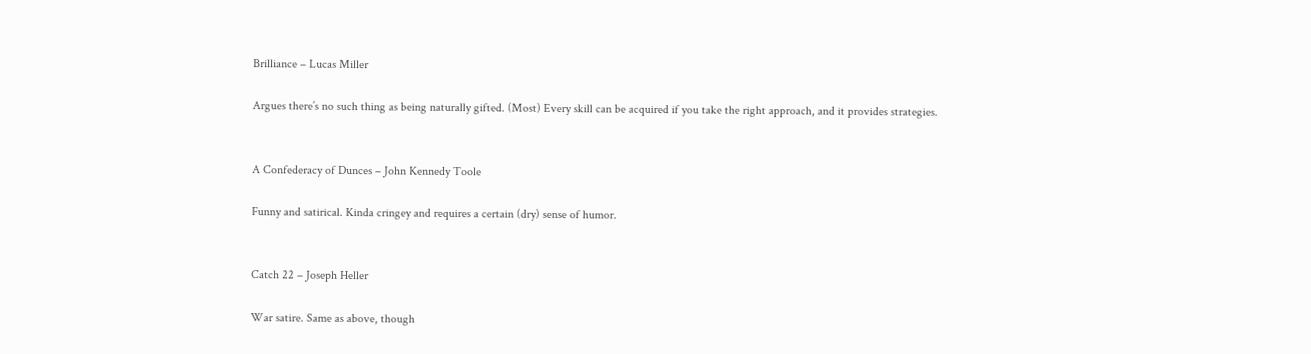Brilliance – Lucas Miller

Argues there’s no such thing as being naturally gifted. (Most) Every skill can be acquired if you take the right approach, and it provides strategies.


A Confederacy of Dunces – John Kennedy Toole

Funny and satirical. Kinda cringey and requires a certain (dry) sense of humor.


Catch 22 – Joseph Heller

War satire. Same as above, though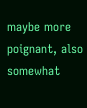maybe more poignant, also somewhat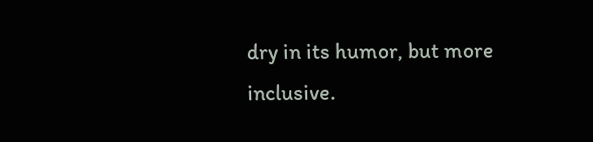dry in its humor, but more inclusive.